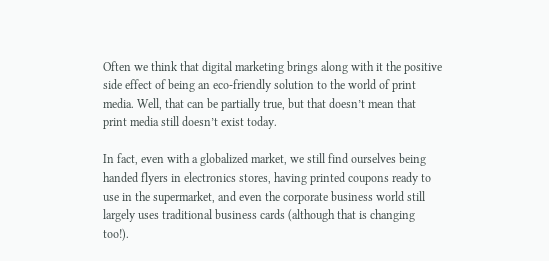Often we think that digital marketing brings along with it the positive side effect of being an eco-friendly solution to the world of print media. Well, that can be partially true, but that doesn’t mean that print media still doesn’t exist today.

In fact, even with a globalized market, we still find ourselves being handed flyers in electronics stores, having printed coupons ready to use in the supermarket, and even the corporate business world still largely uses traditional business cards (although that is changing too!).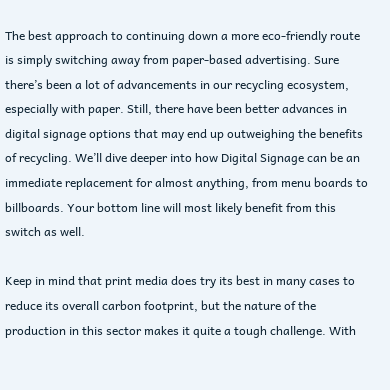The best approach to continuing down a more eco-friendly route is simply switching away from paper-based advertising. Sure there’s been a lot of advancements in our recycling ecosystem, especially with paper. Still, there have been better advances in digital signage options that may end up outweighing the benefits of recycling. We’ll dive deeper into how Digital Signage can be an immediate replacement for almost anything, from menu boards to billboards. Your bottom line will most likely benefit from this switch as well.

Keep in mind that print media does try its best in many cases to reduce its overall carbon footprint, but the nature of the production in this sector makes it quite a tough challenge. With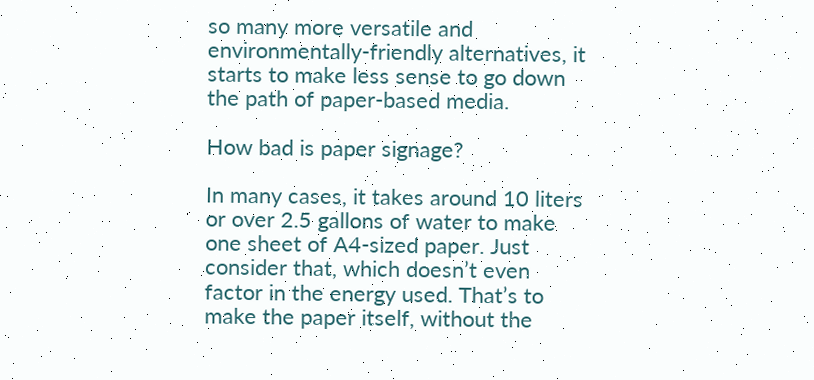so many more versatile and environmentally-friendly alternatives, it starts to make less sense to go down the path of paper-based media.

How bad is paper signage?

In many cases, it takes around 10 liters or over 2.5 gallons of water to make one sheet of A4-sized paper. Just consider that, which doesn’t even factor in the energy used. That’s to make the paper itself, without the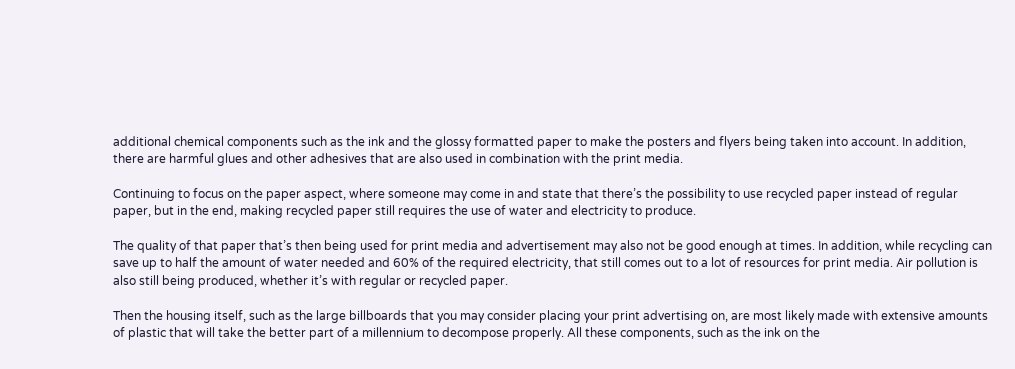additional chemical components such as the ink and the glossy formatted paper to make the posters and flyers being taken into account. In addition, there are harmful glues and other adhesives that are also used in combination with the print media.

Continuing to focus on the paper aspect, where someone may come in and state that there’s the possibility to use recycled paper instead of regular paper, but in the end, making recycled paper still requires the use of water and electricity to produce.

The quality of that paper that’s then being used for print media and advertisement may also not be good enough at times. In addition, while recycling can save up to half the amount of water needed and 60% of the required electricity, that still comes out to a lot of resources for print media. Air pollution is also still being produced, whether it’s with regular or recycled paper.

Then the housing itself, such as the large billboards that you may consider placing your print advertising on, are most likely made with extensive amounts of plastic that will take the better part of a millennium to decompose properly. All these components, such as the ink on the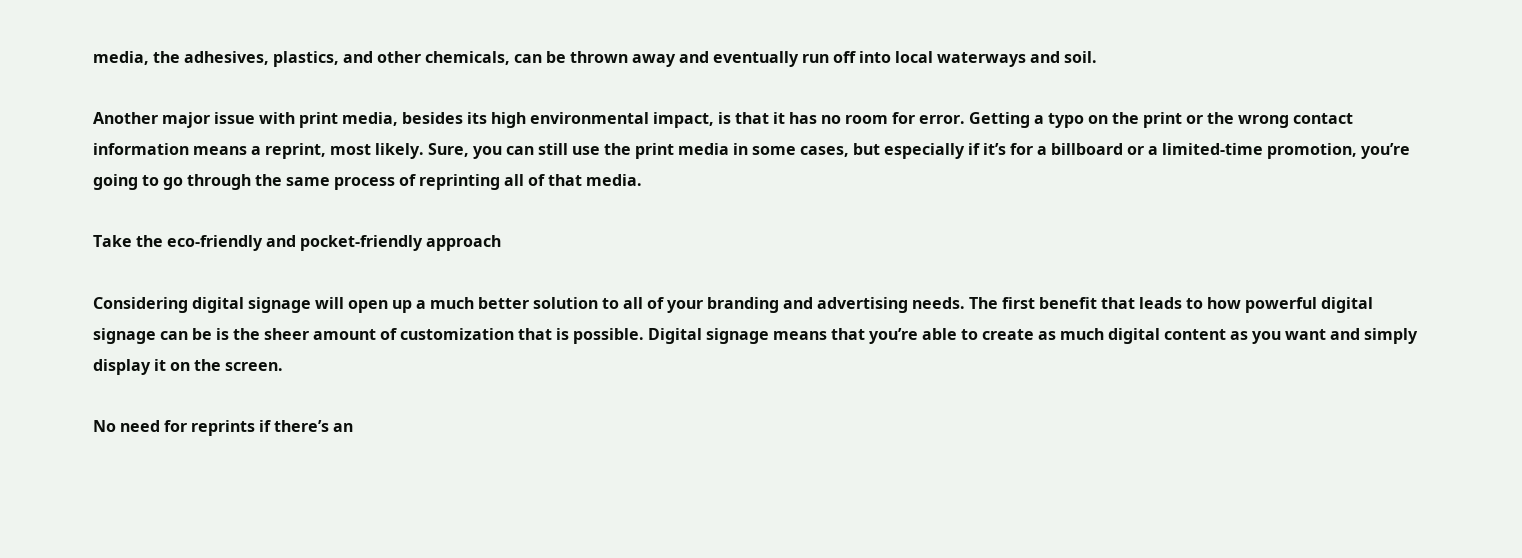media, the adhesives, plastics, and other chemicals, can be thrown away and eventually run off into local waterways and soil.

Another major issue with print media, besides its high environmental impact, is that it has no room for error. Getting a typo on the print or the wrong contact information means a reprint, most likely. Sure, you can still use the print media in some cases, but especially if it’s for a billboard or a limited-time promotion, you’re going to go through the same process of reprinting all of that media.

Take the eco-friendly and pocket-friendly approach

Considering digital signage will open up a much better solution to all of your branding and advertising needs. The first benefit that leads to how powerful digital signage can be is the sheer amount of customization that is possible. Digital signage means that you’re able to create as much digital content as you want and simply display it on the screen.

No need for reprints if there’s an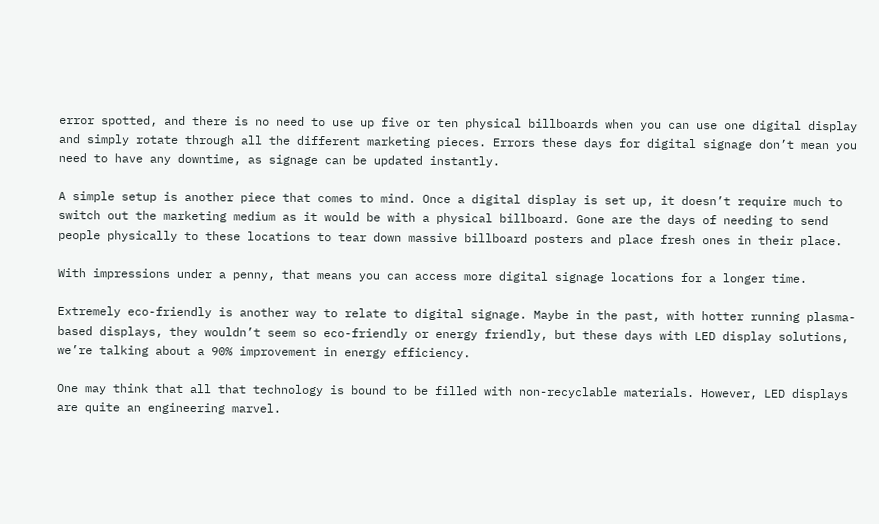error spotted, and there is no need to use up five or ten physical billboards when you can use one digital display and simply rotate through all the different marketing pieces. Errors these days for digital signage don’t mean you need to have any downtime, as signage can be updated instantly.

A simple setup is another piece that comes to mind. Once a digital display is set up, it doesn’t require much to switch out the marketing medium as it would be with a physical billboard. Gone are the days of needing to send people physically to these locations to tear down massive billboard posters and place fresh ones in their place.

With impressions under a penny, that means you can access more digital signage locations for a longer time.

Extremely eco-friendly is another way to relate to digital signage. Maybe in the past, with hotter running plasma-based displays, they wouldn’t seem so eco-friendly or energy friendly, but these days with LED display solutions, we’re talking about a 90% improvement in energy efficiency.

One may think that all that technology is bound to be filled with non-recyclable materials. However, LED displays are quite an engineering marvel.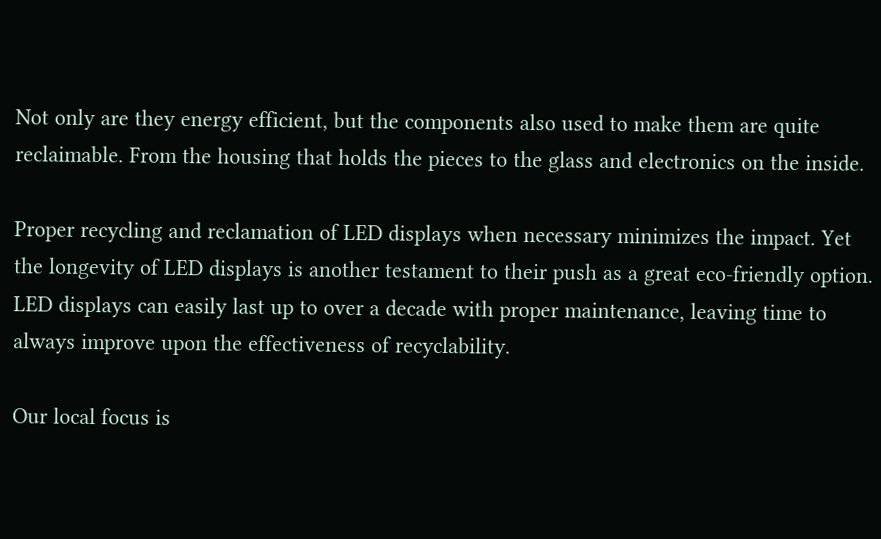Not only are they energy efficient, but the components also used to make them are quite reclaimable. From the housing that holds the pieces to the glass and electronics on the inside.

Proper recycling and reclamation of LED displays when necessary minimizes the impact. Yet the longevity of LED displays is another testament to their push as a great eco-friendly option. LED displays can easily last up to over a decade with proper maintenance, leaving time to always improve upon the effectiveness of recyclability.

Our local focus is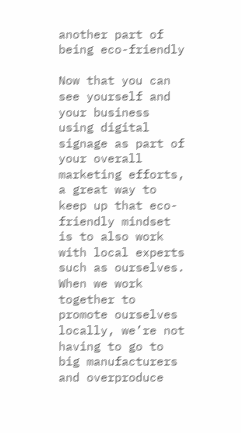another part of being eco-friendly

Now that you can see yourself and your business using digital signage as part of your overall marketing efforts, a great way to keep up that eco-friendly mindset is to also work with local experts such as ourselves. When we work together to promote ourselves locally, we’re not having to go to big manufacturers and overproduce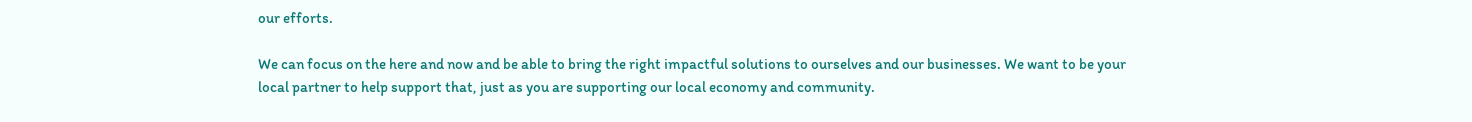our efforts.

We can focus on the here and now and be able to bring the right impactful solutions to ourselves and our businesses. We want to be your local partner to help support that, just as you are supporting our local economy and community.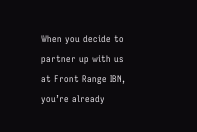When you decide to partner up with us at Front Range IBN, you’re already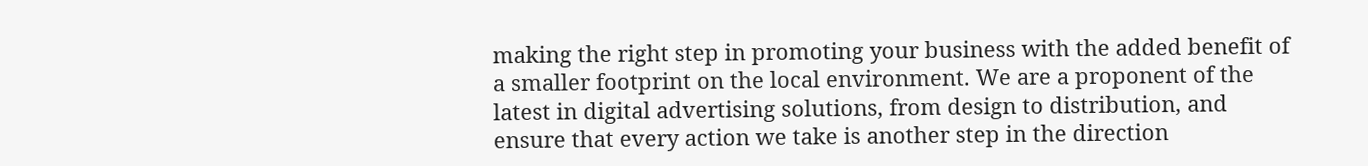making the right step in promoting your business with the added benefit of a smaller footprint on the local environment. We are a proponent of the latest in digital advertising solutions, from design to distribution, and ensure that every action we take is another step in the direction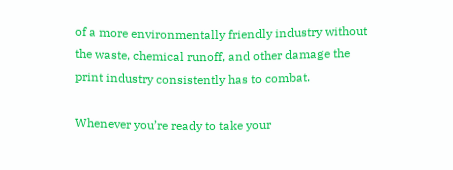of a more environmentally friendly industry without the waste, chemical runoff, and other damage the print industry consistently has to combat.

Whenever you’re ready to take your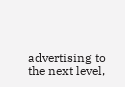advertising to the next level,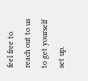feel free to reach out to us to get yourself set up.